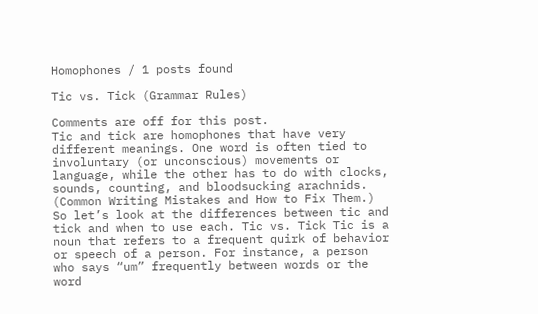Homophones / 1 posts found

Tic vs. Tick (Grammar Rules)

Comments are off for this post.
Tic and tick are homophones that have very different meanings. One word is often tied to involuntary (or unconscious) movements or language, while the other has to do with clocks, sounds, counting, and bloodsucking arachnids. (Common Writing Mistakes and How to Fix Them.) So let’s look at the differences between tic and tick and when to use each. Tic vs. Tick Tic is a noun that refers to a frequent quirk of behavior or speech of a person. For instance, a person who says “um” frequently between words or the word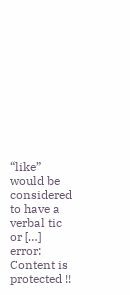“like” would be considered to have a verbal tic or […]
error: Content is protected !!